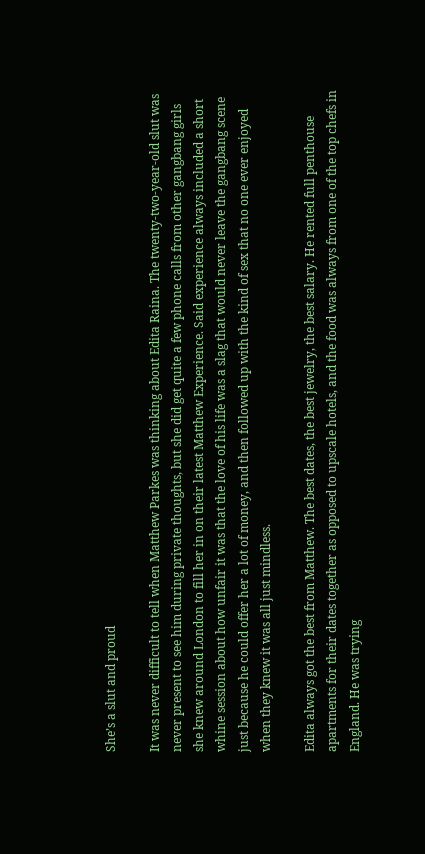She’s a slut and proud

It was never difficult to tell when Matthew Parkes was thinking about Edita Raina. The twenty-two-year-old slut was never present to see him during private thoughts, but she did get quite a few phone calls from other gangbang girls she knew around London to fill her in on their latest Matthew Experience. Said experience always included a short whine session about how unfair it was that the love of his life was a slag that would never leave the gangbang scene just because he could offer her a lot of money, and then followed up with the kind of sex that no one ever enjoyed when they knew it was all just mindless.

Edita always got the best from Matthew. The best dates, the best jewelry, the best salary. He rented full penthouse apartments for their dates together as opposed to upscale hotels, and the food was always from one of the top chefs in England. He was trying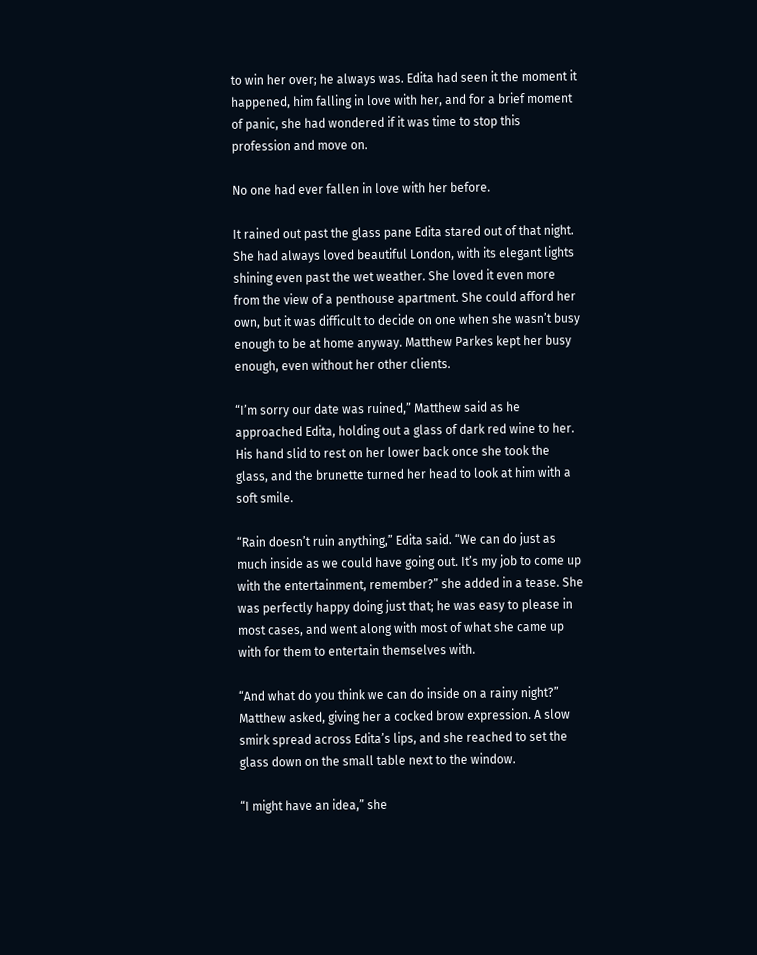to win her over; he always was. Edita had seen it the moment it happened, him falling in love with her, and for a brief moment of panic, she had wondered if it was time to stop this profession and move on.

No one had ever fallen in love with her before.

It rained out past the glass pane Edita stared out of that night. She had always loved beautiful London, with its elegant lights shining even past the wet weather. She loved it even more from the view of a penthouse apartment. She could afford her own, but it was difficult to decide on one when she wasn’t busy enough to be at home anyway. Matthew Parkes kept her busy enough, even without her other clients.

“I’m sorry our date was ruined,” Matthew said as he approached Edita, holding out a glass of dark red wine to her. His hand slid to rest on her lower back once she took the glass, and the brunette turned her head to look at him with a soft smile.

“Rain doesn’t ruin anything,” Edita said. “We can do just as much inside as we could have going out. It’s my job to come up with the entertainment, remember?” she added in a tease. She was perfectly happy doing just that; he was easy to please in most cases, and went along with most of what she came up with for them to entertain themselves with.

“And what do you think we can do inside on a rainy night?” Matthew asked, giving her a cocked brow expression. A slow smirk spread across Edita’s lips, and she reached to set the glass down on the small table next to the window.

“I might have an idea,” she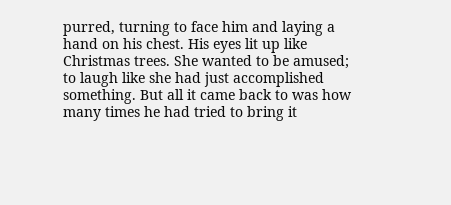purred, turning to face him and laying a hand on his chest. His eyes lit up like Christmas trees. She wanted to be amused; to laugh like she had just accomplished something. But all it came back to was how many times he had tried to bring it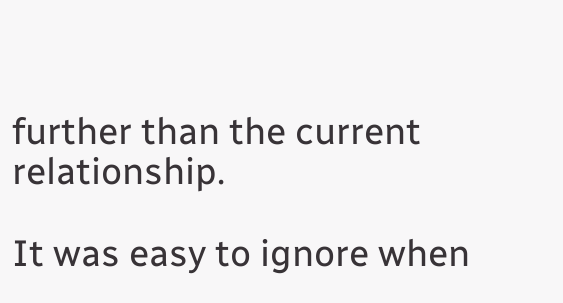further than the current relationship.

It was easy to ignore when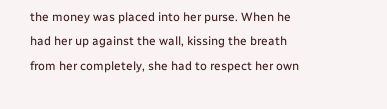the money was placed into her purse. When he had her up against the wall, kissing the breath from her completely, she had to respect her own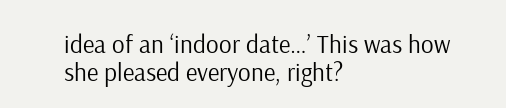idea of an ‘indoor date…’ This was how she pleased everyone, right?